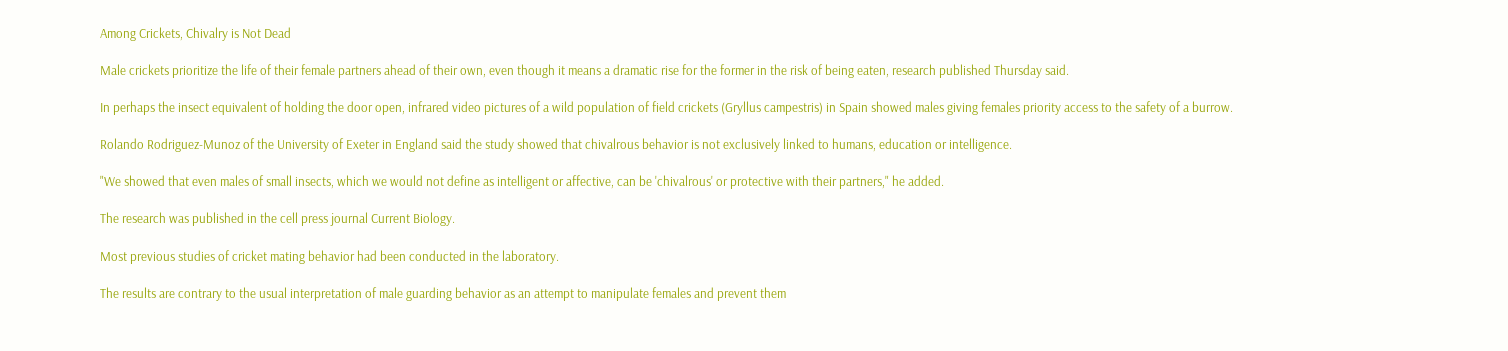Among Crickets, Chivalry is Not Dead

Male crickets prioritize the life of their female partners ahead of their own, even though it means a dramatic rise for the former in the risk of being eaten, research published Thursday said.

In perhaps the insect equivalent of holding the door open, infrared video pictures of a wild population of field crickets (Gryllus campestris) in Spain showed males giving females priority access to the safety of a burrow.

Rolando Rodriguez-Munoz of the University of Exeter in England said the study showed that chivalrous behavior is not exclusively linked to humans, education or intelligence.

"We showed that even males of small insects, which we would not define as intelligent or affective, can be 'chivalrous' or protective with their partners," he added.

The research was published in the cell press journal Current Biology.

Most previous studies of cricket mating behavior had been conducted in the laboratory.

The results are contrary to the usual interpretation of male guarding behavior as an attempt to manipulate females and prevent them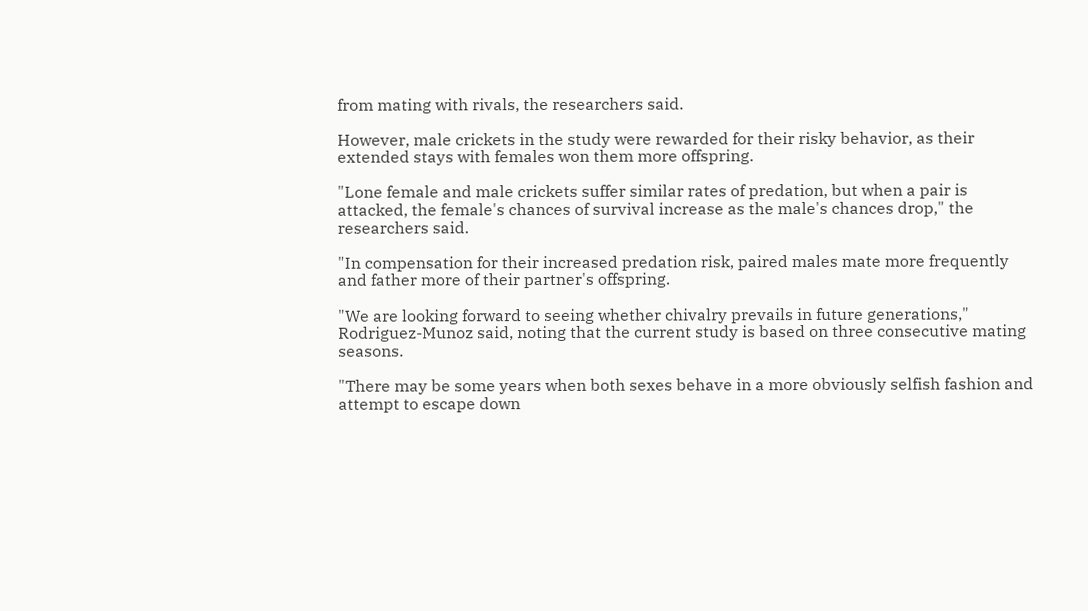from mating with rivals, the researchers said.

However, male crickets in the study were rewarded for their risky behavior, as their extended stays with females won them more offspring.

"Lone female and male crickets suffer similar rates of predation, but when a pair is attacked, the female's chances of survival increase as the male's chances drop," the researchers said.

"In compensation for their increased predation risk, paired males mate more frequently and father more of their partner's offspring.

"We are looking forward to seeing whether chivalry prevails in future generations," Rodriguez-Munoz said, noting that the current study is based on three consecutive mating seasons.

"There may be some years when both sexes behave in a more obviously selfish fashion and attempt to escape down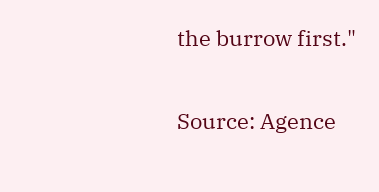the burrow first."

Source: Agence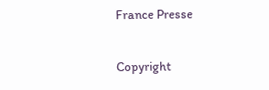France Presse

Copyright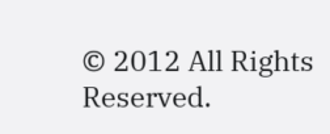© 2012 All Rights Reserved.